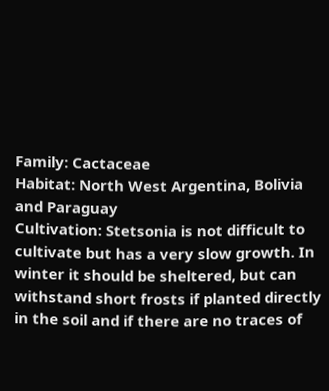Family: Cactaceae
Habitat: North West Argentina, Bolivia and Paraguay
Cultivation: Stetsonia is not difficult to cultivate but has a very slow growth. In winter it should be sheltered, but can withstand short frosts if planted directly in the soil and if there are no traces of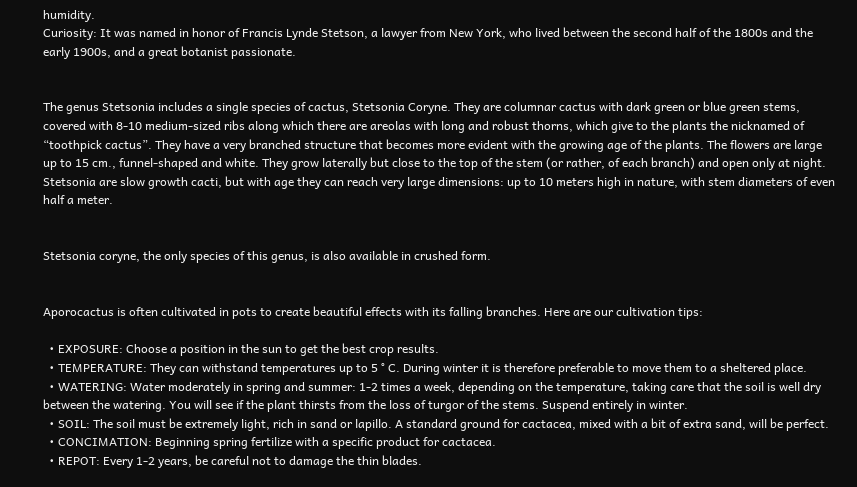humidity.
Curiosity: It was named in honor of Francis Lynde Stetson, a lawyer from New York, who lived between the second half of the 1800s and the early 1900s, and a great botanist passionate.


The genus Stetsonia includes a single species of cactus, Stetsonia Coryne. They are columnar cactus with dark green or blue green stems, covered with 8-10 medium-sized ribs along which there are areolas with long and robust thorns, which give to the plants the nicknamed of “toothpick cactus”. They have a very branched structure that becomes more evident with the growing age of the plants. The flowers are large up to 15 cm., funnel-shaped and white. They grow laterally but close to the top of the stem (or rather, of each branch) and open only at night. Stetsonia are slow growth cacti, but with age they can reach very large dimensions: up to 10 meters high in nature, with stem diameters of even half a meter.


Stetsonia coryne, the only species of this genus, is also available in crushed form.


Aporocactus is often cultivated in pots to create beautiful effects with its falling branches. Here are our cultivation tips:

  • EXPOSURE: Choose a position in the sun to get the best crop results.
  • TEMPERATURE: They can withstand temperatures up to 5 ° C. During winter it is therefore preferable to move them to a sheltered place.
  • WATERING: Water moderately in spring and summer: 1-2 times a week, depending on the temperature, taking care that the soil is well dry between the watering. You will see if the plant thirsts from the loss of turgor of the stems. Suspend entirely in winter.
  • SOIL: The soil must be extremely light, rich in sand or lapillo. A standard ground for cactacea, mixed with a bit of extra sand, will be perfect.
  • CONCIMATION: Beginning spring fertilize with a specific product for cactacea.
  • REPOT: Every 1-2 years, be careful not to damage the thin blades.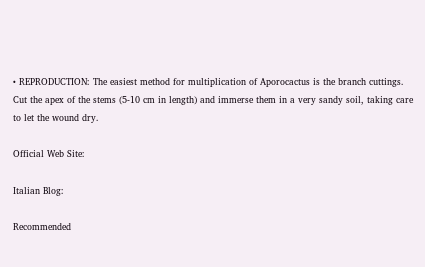• REPRODUCTION: The easiest method for multiplication of Aporocactus is the branch cuttings. Cut the apex of the stems (5-10 cm in length) and immerse them in a very sandy soil, taking care to let the wound dry.

Official Web Site:

Italian Blog:

Recommended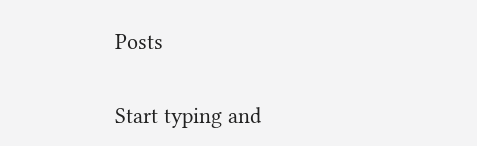Posts

Start typing and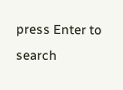press Enter to search